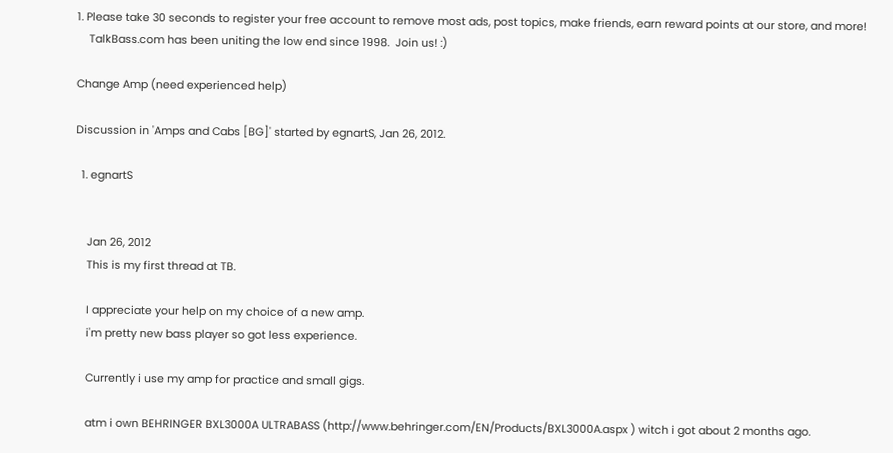1. Please take 30 seconds to register your free account to remove most ads, post topics, make friends, earn reward points at our store, and more!
    TalkBass.com has been uniting the low end since 1998.  Join us! :)

Change Amp (need experienced help)

Discussion in 'Amps and Cabs [BG]' started by egnartS, Jan 26, 2012.

  1. egnartS


    Jan 26, 2012
    This is my first thread at TB.

    I appreciate your help on my choice of a new amp.
    i'm pretty new bass player so got less experience.

    Currently i use my amp for practice and small gigs.

    atm i own BEHRINGER BXL3000A ULTRABASS (http://www.behringer.com/EN/Products/BXL3000A.aspx ) witch i got about 2 months ago.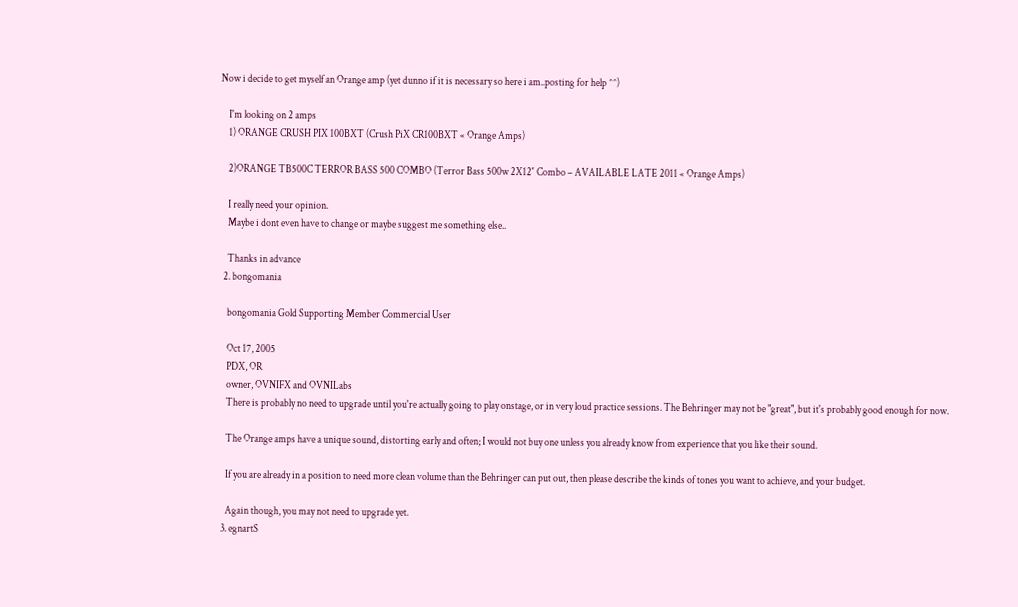Now i decide to get myself an Orange amp (yet dunno if it is necessary so here i am..posting for help ^^)

    I'm looking on 2 amps
    1) ORANGE CRUSH PIX 100BXT (Crush PiX CR100BXT « Orange Amps)

    2)ORANGE TB500C TERROR BASS 500 COMBO (Terror Bass 500w 2X12″ Combo – AVAILABLE LATE 2011 « Orange Amps)

    I really need your opinion.
    Maybe i dont even have to change or maybe suggest me something else..

    Thanks in advance
  2. bongomania

    bongomania Gold Supporting Member Commercial User

    Oct 17, 2005
    PDX, OR
    owner, OVNIFX and OVNILabs
    There is probably no need to upgrade until you're actually going to play onstage, or in very loud practice sessions. The Behringer may not be "great", but it's probably good enough for now.

    The Orange amps have a unique sound, distorting early and often; I would not buy one unless you already know from experience that you like their sound.

    If you are already in a position to need more clean volume than the Behringer can put out, then please describe the kinds of tones you want to achieve, and your budget.

    Again though, you may not need to upgrade yet.
  3. egnartS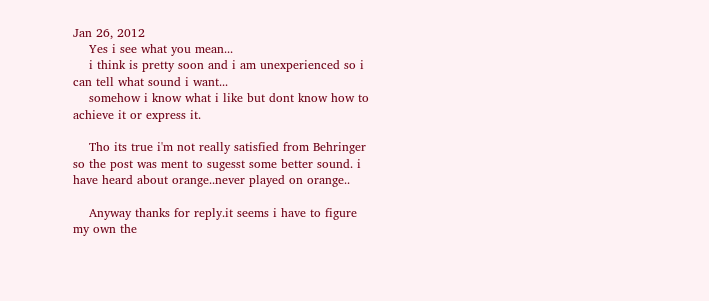Jan 26, 2012
    Yes i see what you mean...
    i think is pretty soon and i am unexperienced so i can tell what sound i want...
    somehow i know what i like but dont know how to achieve it or express it.

    Tho its true i'm not really satisfied from Behringer so the post was ment to sugesst some better sound. i have heard about orange..never played on orange..

    Anyway thanks for reply.it seems i have to figure my own the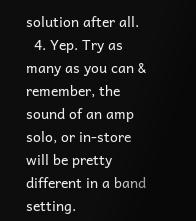solution after all.
  4. Yep. Try as many as you can & remember, the sound of an amp solo, or in-store will be pretty different in a band setting.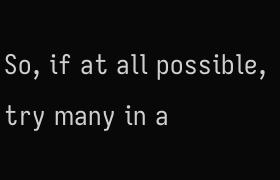So, if at all possible, try many in a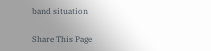band situation

Share This Page